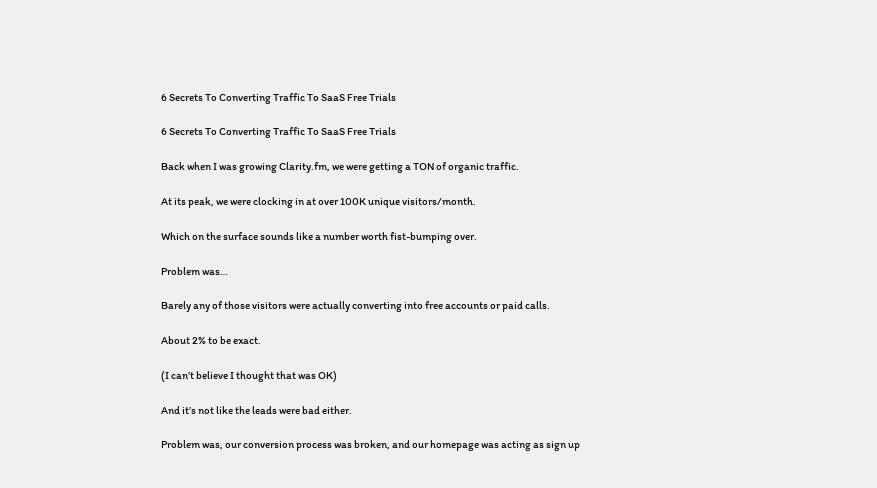6 Secrets To Converting Traffic To SaaS Free Trials

6 Secrets To Converting Traffic To SaaS Free Trials

Back when I was growing Clarity.fm, we were getting a TON of organic traffic.

At its peak, we were clocking in at over 100K unique visitors/month.

Which on the surface sounds like a number worth fist-bumping over.

Problem was…

Barely any of those visitors were actually converting into free accounts or paid calls.

About 2% to be exact.

(I can’t believe I thought that was OK)

And it’s not like the leads were bad either.

Problem was, our conversion process was broken, and our homepage was acting as sign up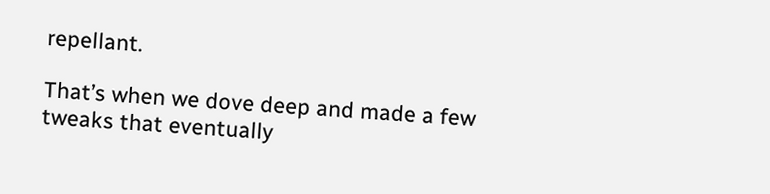repellant.

That’s when we dove deep and made a few tweaks that eventually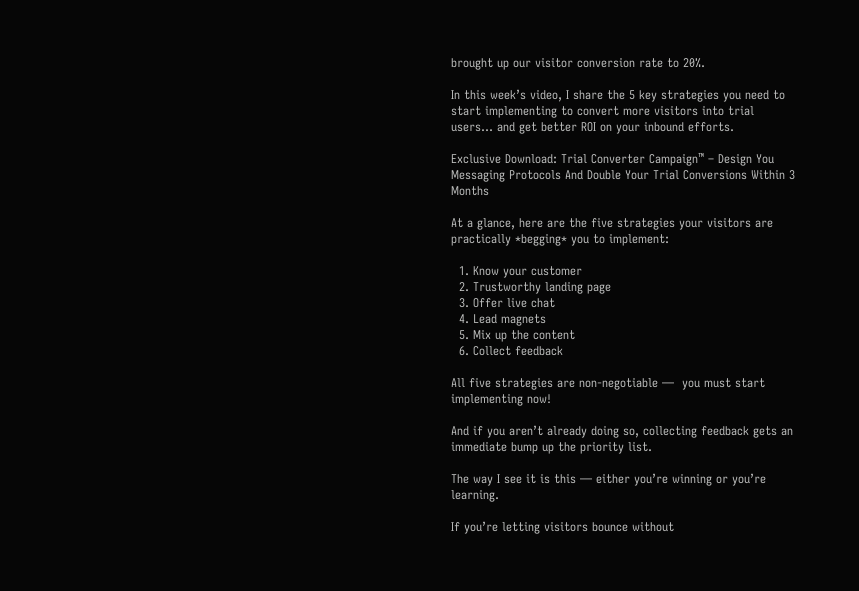brought up our visitor conversion rate to 20%.

In this week’s video, I share the 5 key strategies you need to start implementing to convert more visitors into trial users… and get better ROI on your inbound efforts.

Exclusive Download: Trial Converter Campaign™ – Design You Messaging Protocols And Double Your Trial Conversions Within 3 Months

At a glance, here are the five strategies your visitors are practically *begging* you to implement:

  1. Know your customer
  2. Trustworthy landing page
  3. Offer live chat
  4. Lead magnets
  5. Mix up the content
  6. Collect feedback

All five strategies are non-negotiable —  you must start implementing now!

And if you aren’t already doing so, collecting feedback gets an immediate bump up the priority list.

The way I see it is this — either you’re winning or you’re learning.

If you’re letting visitors bounce without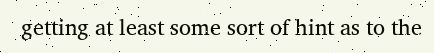getting at least some sort of hint as to the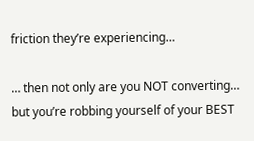friction they’re experiencing…

… then not only are you NOT converting… but you’re robbing yourself of your BEST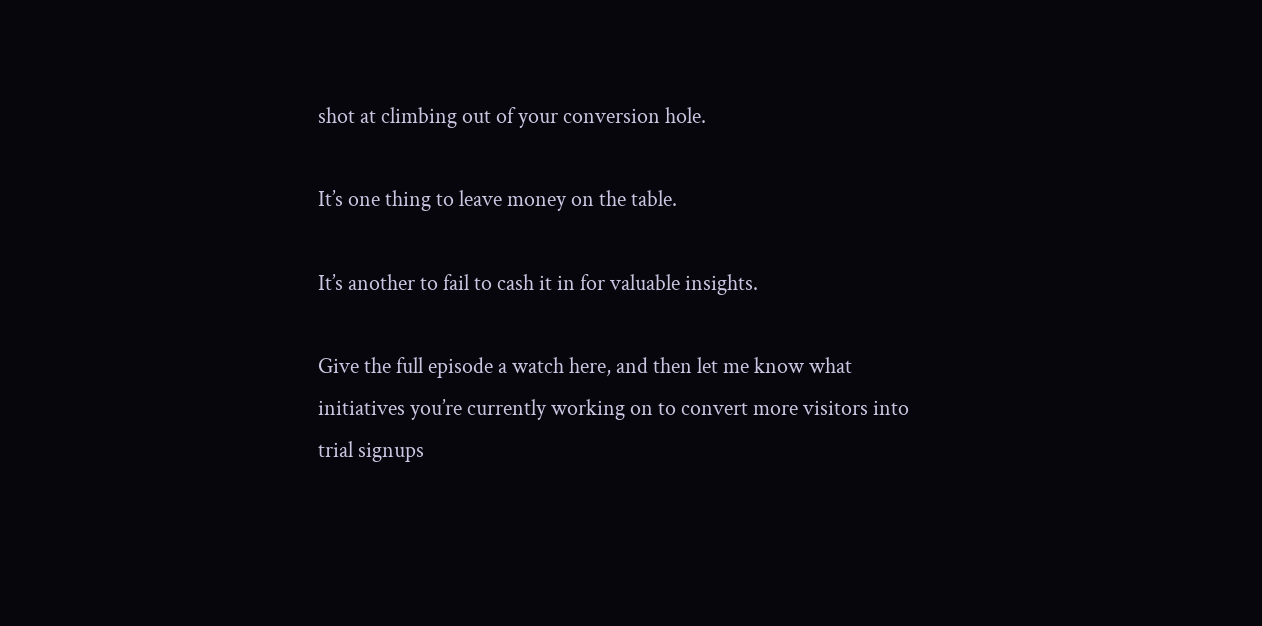shot at climbing out of your conversion hole.

It’s one thing to leave money on the table.

It’s another to fail to cash it in for valuable insights.

Give the full episode a watch here, and then let me know what initiatives you’re currently working on to convert more visitors into trial signups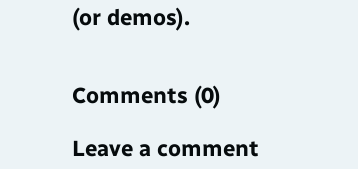(or demos).


Comments (0)

Leave a comment